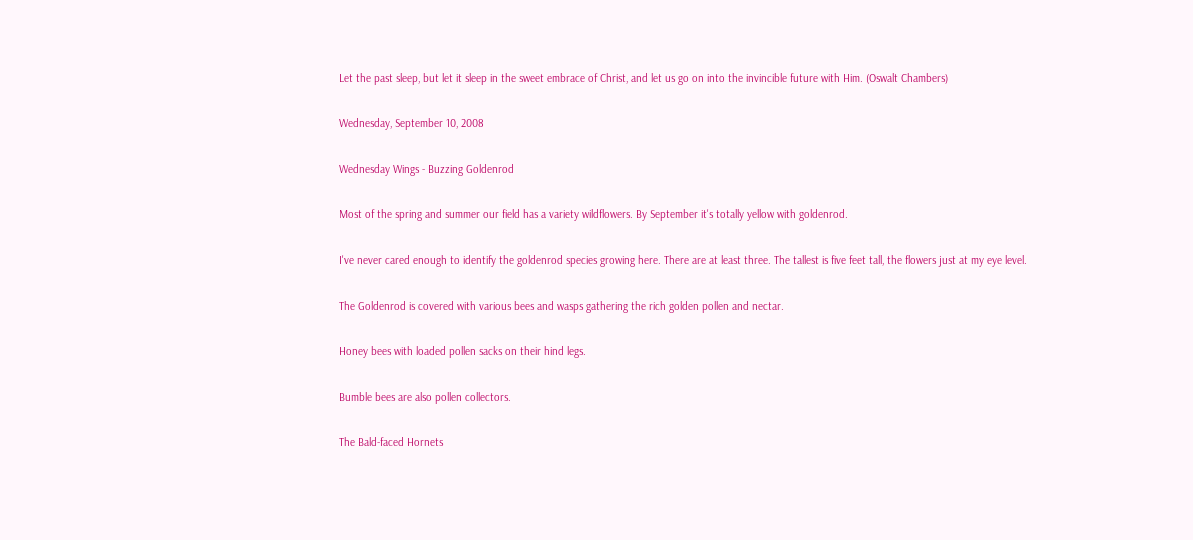Let the past sleep, but let it sleep in the sweet embrace of Christ, and let us go on into the invincible future with Him. (Oswalt Chambers)

Wednesday, September 10, 2008

Wednesday Wings - Buzzing Goldenrod

Most of the spring and summer our field has a variety wildflowers. By September it's totally yellow with goldenrod.

I've never cared enough to identify the goldenrod species growing here. There are at least three. The tallest is five feet tall, the flowers just at my eye level.

The Goldenrod is covered with various bees and wasps gathering the rich golden pollen and nectar.

Honey bees with loaded pollen sacks on their hind legs.

Bumble bees are also pollen collectors.

The Bald-faced Hornets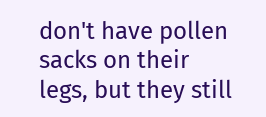don't have pollen sacks on their legs, but they still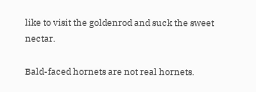like to visit the goldenrod and suck the sweet nectar.

Bald-faced hornets are not real hornets.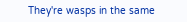They're wasps in the same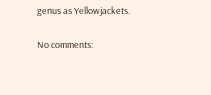genus as Yellowjackets.

No comments: